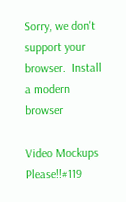Sorry, we don't support your browser.  Install a modern browser

Video Mockups Please!!#119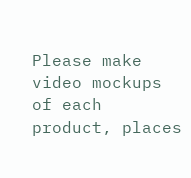Please make video mockups of each product, places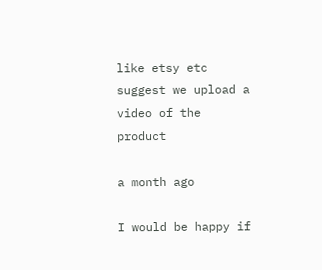like etsy etc suggest we upload a video of the product

a month ago

I would be happy if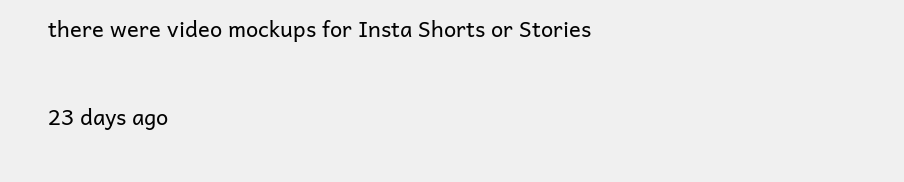there were video mockups for Insta Shorts or Stories

23 days ago